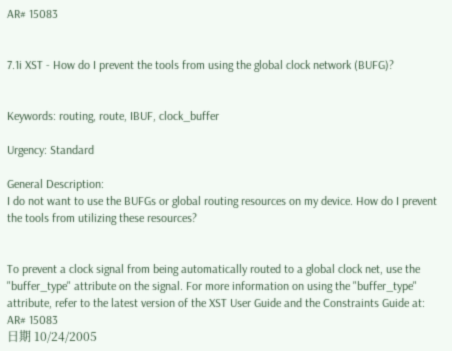AR# 15083


7.1i XST - How do I prevent the tools from using the global clock network (BUFG)?


Keywords: routing, route, IBUF, clock_buffer

Urgency: Standard

General Description:
I do not want to use the BUFGs or global routing resources on my device. How do I prevent the tools from utilizing these resources?


To prevent a clock signal from being automatically routed to a global clock net, use the "buffer_type" attribute on the signal. For more information on using the "buffer_type" attribute, refer to the latest version of the XST User Guide and the Constraints Guide at:
AR# 15083
日期 10/24/2005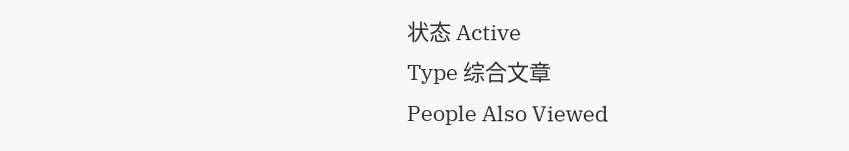状态 Active
Type 综合文章
People Also Viewed